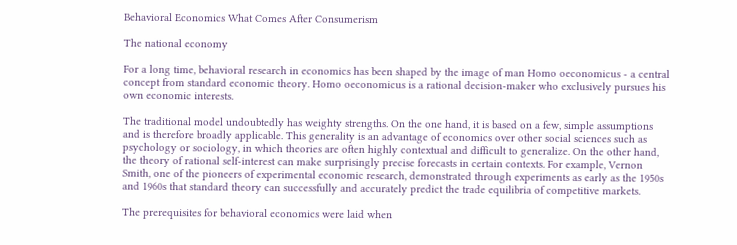Behavioral Economics What Comes After Consumerism

The national economy

For a long time, behavioral research in economics has been shaped by the image of man Homo oeconomicus - a central concept from standard economic theory. Homo oeconomicus is a rational decision-maker who exclusively pursues his own economic interests.

The traditional model undoubtedly has weighty strengths. On the one hand, it is based on a few, simple assumptions and is therefore broadly applicable. This generality is an advantage of economics over other social sciences such as psychology or sociology, in which theories are often highly contextual and difficult to generalize. On the other hand, the theory of rational self-interest can make surprisingly precise forecasts in certain contexts. For example, Vernon Smith, one of the pioneers of experimental economic research, demonstrated through experiments as early as the 1950s and 1960s that standard theory can successfully and accurately predict the trade equilibria of competitive markets.

The prerequisites for behavioral economics were laid when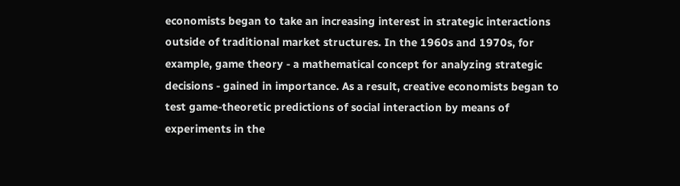economists began to take an increasing interest in strategic interactions outside of traditional market structures. In the 1960s and 1970s, for example, game theory - a mathematical concept for analyzing strategic decisions - gained in importance. As a result, creative economists began to test game-theoretic predictions of social interaction by means of experiments in the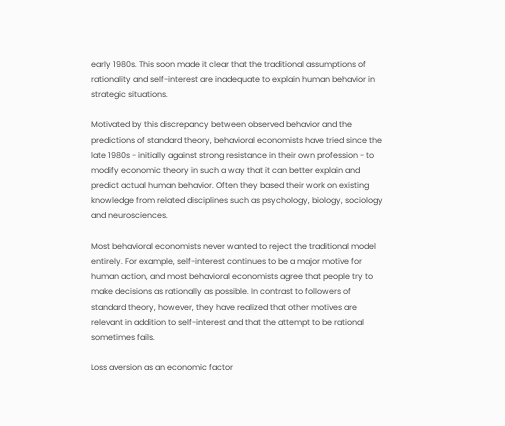early 1980s. This soon made it clear that the traditional assumptions of rationality and self-interest are inadequate to explain human behavior in strategic situations.

Motivated by this discrepancy between observed behavior and the predictions of standard theory, behavioral economists have tried since the late 1980s - initially against strong resistance in their own profession - to modify economic theory in such a way that it can better explain and predict actual human behavior. Often they based their work on existing knowledge from related disciplines such as psychology, biology, sociology and neurosciences.

Most behavioral economists never wanted to reject the traditional model entirely. For example, self-interest continues to be a major motive for human action, and most behavioral economists agree that people try to make decisions as rationally as possible. In contrast to followers of standard theory, however, they have realized that other motives are relevant in addition to self-interest and that the attempt to be rational sometimes fails.

Loss aversion as an economic factor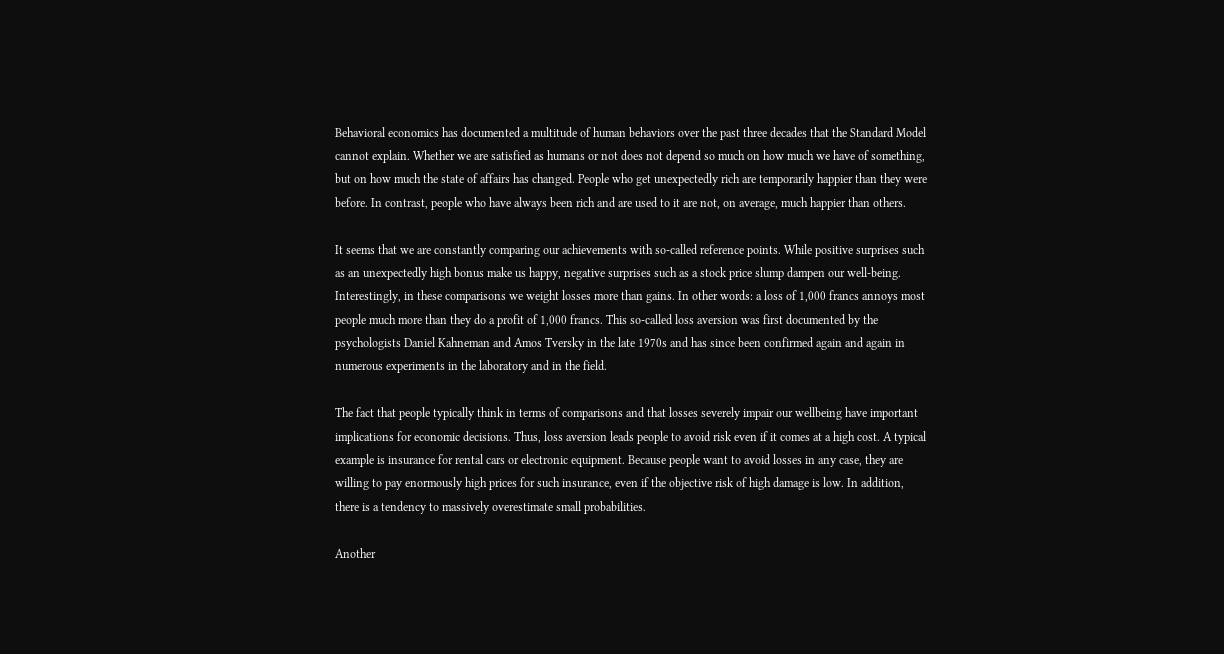Behavioral economics has documented a multitude of human behaviors over the past three decades that the Standard Model cannot explain. Whether we are satisfied as humans or not does not depend so much on how much we have of something, but on how much the state of affairs has changed. People who get unexpectedly rich are temporarily happier than they were before. In contrast, people who have always been rich and are used to it are not, on average, much happier than others.

It seems that we are constantly comparing our achievements with so-called reference points. While positive surprises such as an unexpectedly high bonus make us happy, negative surprises such as a stock price slump dampen our well-being. Interestingly, in these comparisons we weight losses more than gains. In other words: a loss of 1,000 francs annoys most people much more than they do a profit of 1,000 francs. This so-called loss aversion was first documented by the psychologists Daniel Kahneman and Amos Tversky in the late 1970s and has since been confirmed again and again in numerous experiments in the laboratory and in the field.

The fact that people typically think in terms of comparisons and that losses severely impair our wellbeing have important implications for economic decisions. Thus, loss aversion leads people to avoid risk even if it comes at a high cost. A typical example is insurance for rental cars or electronic equipment. Because people want to avoid losses in any case, they are willing to pay enormously high prices for such insurance, even if the objective risk of high damage is low. In addition, there is a tendency to massively overestimate small probabilities.

Another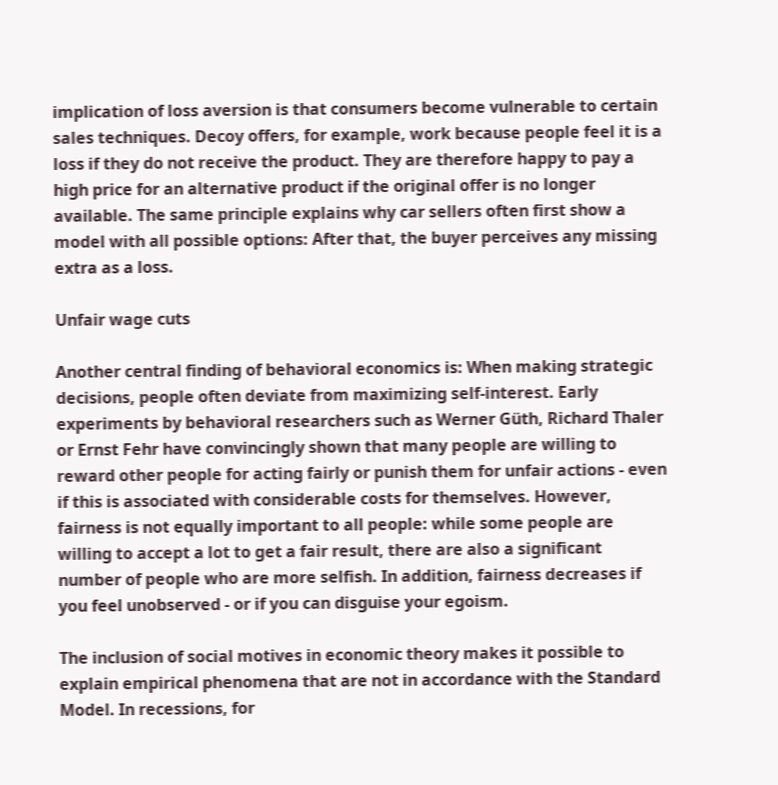implication of loss aversion is that consumers become vulnerable to certain sales techniques. Decoy offers, for example, work because people feel it is a loss if they do not receive the product. They are therefore happy to pay a high price for an alternative product if the original offer is no longer available. The same principle explains why car sellers often first show a model with all possible options: After that, the buyer perceives any missing extra as a loss.

Unfair wage cuts

Another central finding of behavioral economics is: When making strategic decisions, people often deviate from maximizing self-interest. Early experiments by behavioral researchers such as Werner Güth, Richard Thaler or Ernst Fehr have convincingly shown that many people are willing to reward other people for acting fairly or punish them for unfair actions - even if this is associated with considerable costs for themselves. However, fairness is not equally important to all people: while some people are willing to accept a lot to get a fair result, there are also a significant number of people who are more selfish. In addition, fairness decreases if you feel unobserved - or if you can disguise your egoism.

The inclusion of social motives in economic theory makes it possible to explain empirical phenomena that are not in accordance with the Standard Model. In recessions, for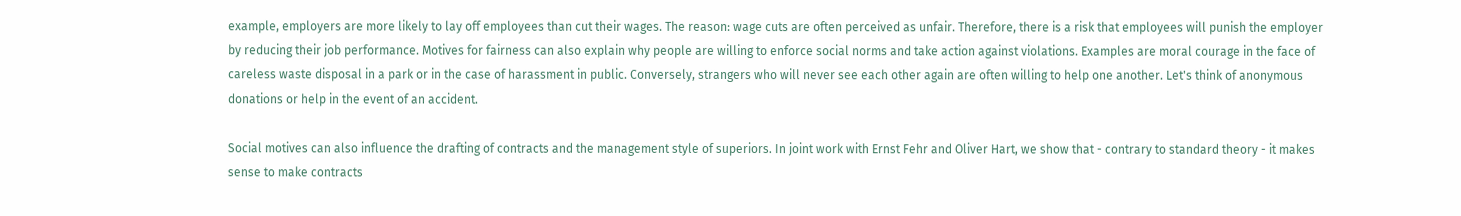example, employers are more likely to lay off employees than cut their wages. The reason: wage cuts are often perceived as unfair. Therefore, there is a risk that employees will punish the employer by reducing their job performance. Motives for fairness can also explain why people are willing to enforce social norms and take action against violations. Examples are moral courage in the face of careless waste disposal in a park or in the case of harassment in public. Conversely, strangers who will never see each other again are often willing to help one another. Let's think of anonymous donations or help in the event of an accident.

Social motives can also influence the drafting of contracts and the management style of superiors. In joint work with Ernst Fehr and Oliver Hart, we show that - contrary to standard theory - it makes sense to make contracts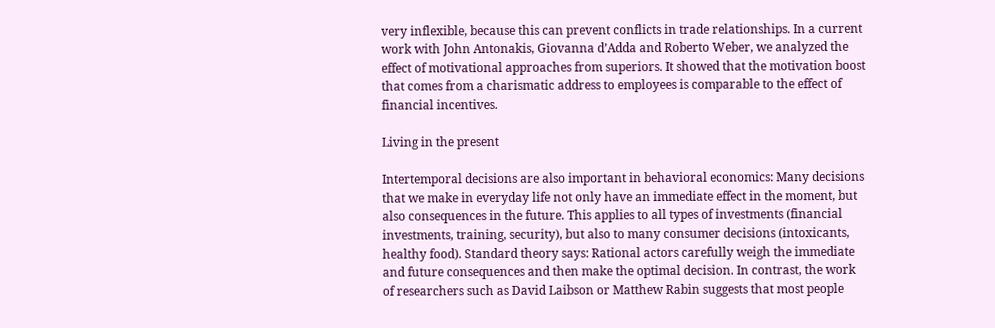very inflexible, because this can prevent conflicts in trade relationships. In a current work with John Antonakis, Giovanna d’Adda and Roberto Weber, we analyzed the effect of motivational approaches from superiors. It showed that the motivation boost that comes from a charismatic address to employees is comparable to the effect of financial incentives.

Living in the present

Intertemporal decisions are also important in behavioral economics: Many decisions that we make in everyday life not only have an immediate effect in the moment, but also consequences in the future. This applies to all types of investments (financial investments, training, security), but also to many consumer decisions (intoxicants, healthy food). Standard theory says: Rational actors carefully weigh the immediate and future consequences and then make the optimal decision. In contrast, the work of researchers such as David Laibson or Matthew Rabin suggests that most people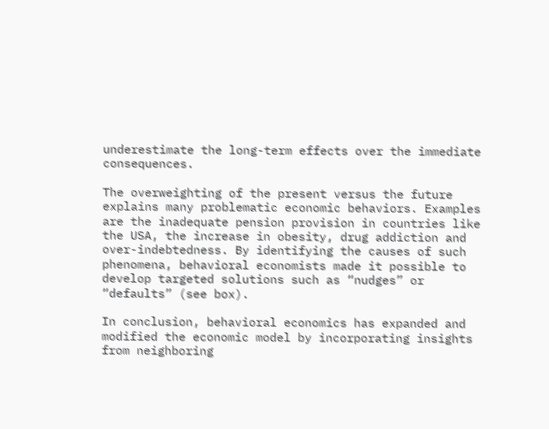underestimate the long-term effects over the immediate consequences.

The overweighting of the present versus the future explains many problematic economic behaviors. Examples are the inadequate pension provision in countries like the USA, the increase in obesity, drug addiction and over-indebtedness. By identifying the causes of such phenomena, behavioral economists made it possible to develop targeted solutions such as “nudges” or “defaults” (see box).

In conclusion, behavioral economics has expanded and modified the economic model by incorporating insights from neighboring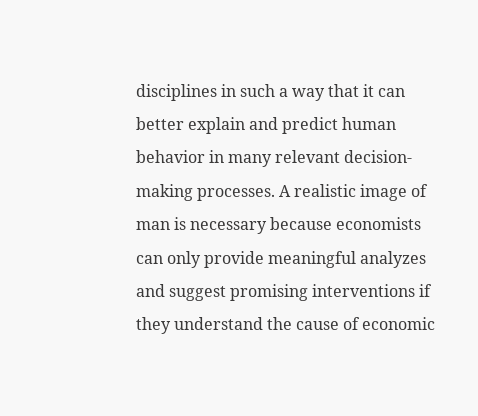disciplines in such a way that it can better explain and predict human behavior in many relevant decision-making processes. A realistic image of man is necessary because economists can only provide meaningful analyzes and suggest promising interventions if they understand the cause of economic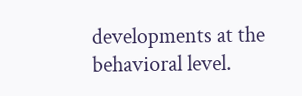developments at the behavioral level.